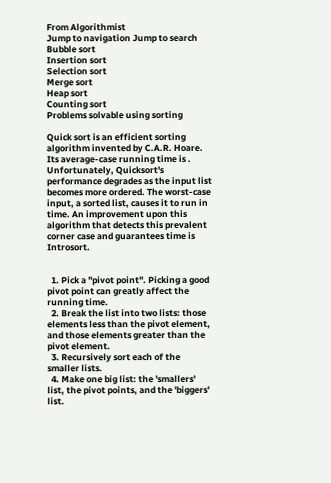From Algorithmist
Jump to navigation Jump to search
Bubble sort
Insertion sort
Selection sort
Merge sort
Heap sort
Counting sort
Problems solvable using sorting

Quick sort is an efficient sorting algorithm invented by C.A.R. Hoare. Its average-case running time is . Unfortunately, Quicksort's performance degrades as the input list becomes more ordered. The worst-case input, a sorted list, causes it to run in time. An improvement upon this algorithm that detects this prevalent corner case and guarantees time is Introsort.


  1. Pick a "pivot point". Picking a good pivot point can greatly affect the running time.
  2. Break the list into two lists: those elements less than the pivot element, and those elements greater than the pivot element.
  3. Recursively sort each of the smaller lists.
  4. Make one big list: the 'smallers' list, the pivot points, and the 'biggers' list.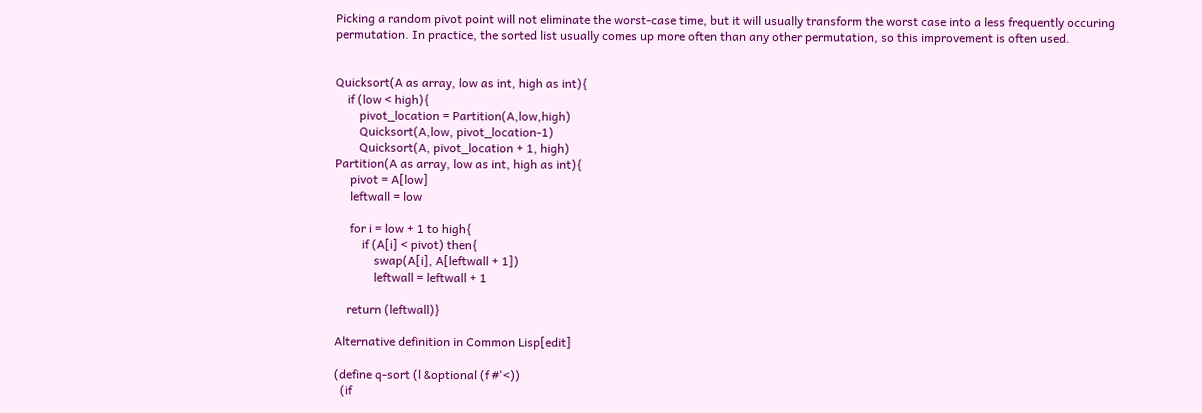Picking a random pivot point will not eliminate the worst-case time, but it will usually transform the worst case into a less frequently occuring permutation. In practice, the sorted list usually comes up more often than any other permutation, so this improvement is often used.


Quicksort(A as array, low as int, high as int){
    if (low < high){
        pivot_location = Partition(A,low,high)
        Quicksort(A,low, pivot_location-1)
        Quicksort(A, pivot_location + 1, high)
Partition(A as array, low as int, high as int){
     pivot = A[low]
     leftwall = low

     for i = low + 1 to high{
         if (A[i] < pivot) then{
             swap(A[i], A[leftwall + 1])
             leftwall = leftwall + 1

    return (leftwall)}

Alternative definition in Common Lisp[edit]

(define q-sort (l &optional (f #'<))
  (if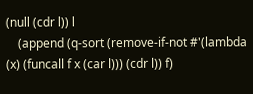(null (cdr l)) l
    (append (q-sort (remove-if-not #'(lambda (x) (funcall f x (car l))) (cdr l)) f)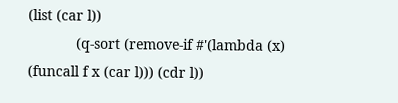(list (car l))
            (q-sort (remove-if #'(lambda (x) (funcall f x (car l))) (cdr l))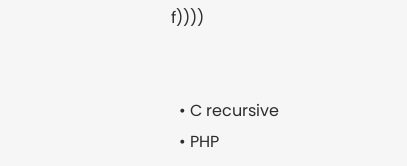f))))


  • C recursive
  • PHP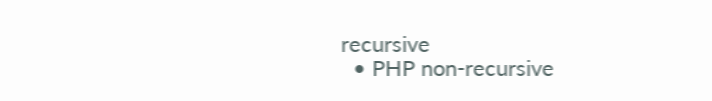recursive
  • PHP non-recursive